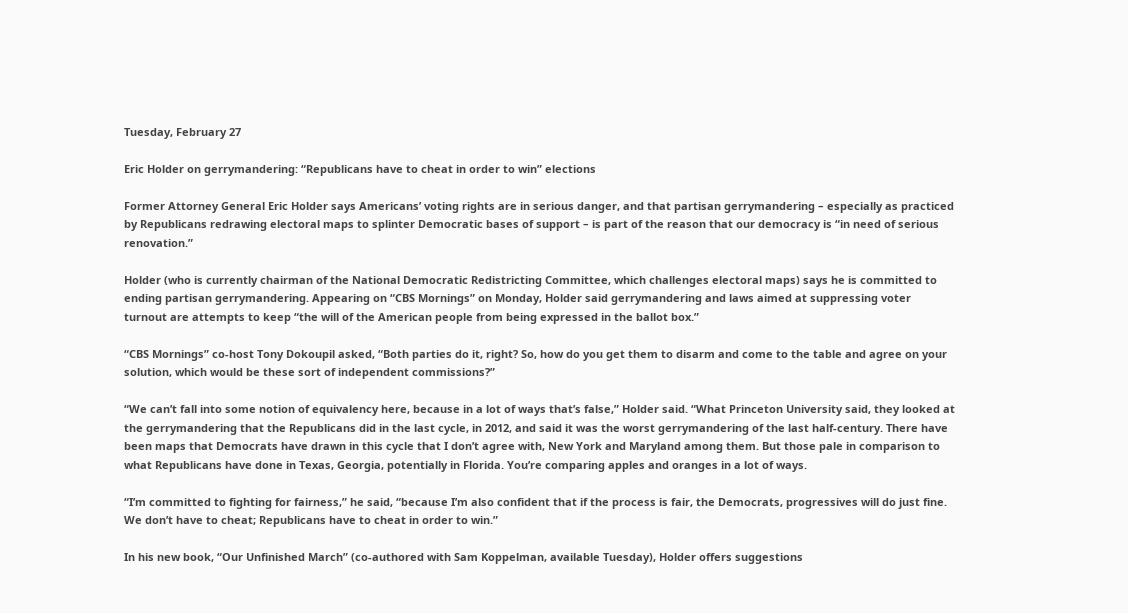Tuesday, February 27

Eric Holder on gerrymandering: “Republicans have to cheat in order to win” elections

Former Attorney General Eric Holder says Americans’ voting rights are in serious danger, and that partisan gerrymandering – especially as practiced by Republicans redrawing electoral maps to splinter Democratic bases of support – is part of the reason that our democracy is “in need of serious renovation.”

Holder (who is currently chairman of the National Democratic Redistricting Committee, which challenges electoral maps) says he is committed to ending partisan gerrymandering. Appearing on “CBS Mornings” on Monday, Holder said gerrymandering and laws aimed at suppressing voter turnout are attempts to keep “the will of the American people from being expressed in the ballot box.”

“CBS Mornings” co-host Tony Dokoupil asked, “Both parties do it, right? So, how do you get them to disarm and come to the table and agree on your solution, which would be these sort of independent commissions?”

“We can’t fall into some notion of equivalency here, because in a lot of ways that’s false,” Holder said. “What Princeton University said, they looked at the gerrymandering that the Republicans did in the last cycle, in 2012, and said it was the worst gerrymandering of the last half-century. There have been maps that Democrats have drawn in this cycle that I don’t agree with, New York and Maryland among them. But those pale in comparison to what Republicans have done in Texas, Georgia, potentially in Florida. You’re comparing apples and oranges in a lot of ways.

“I’m committed to fighting for fairness,” he said, “because I’m also confident that if the process is fair, the Democrats, progressives will do just fine. We don’t have to cheat; Republicans have to cheat in order to win.”

In his new book, “Our Unfinished March” (co-authored with Sam Koppelman, available Tuesday), Holder offers suggestions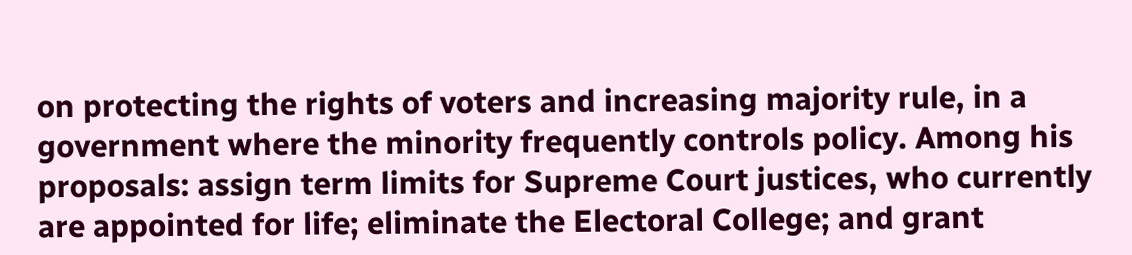on protecting the rights of voters and increasing majority rule, in a government where the minority frequently controls policy. Among his proposals: assign term limits for Supreme Court justices, who currently are appointed for life; eliminate the Electoral College; and grant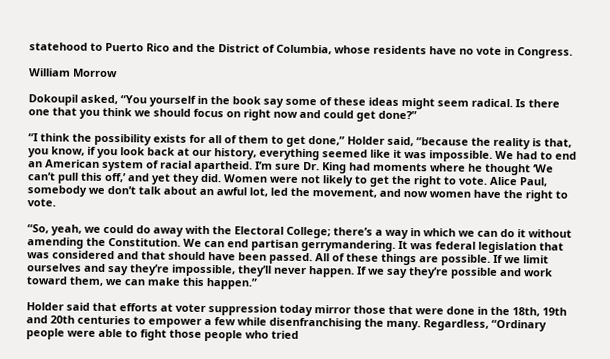statehood to Puerto Rico and the District of Columbia, whose residents have no vote in Congress.

William Morrow

Dokoupil asked, “You yourself in the book say some of these ideas might seem radical. Is there one that you think we should focus on right now and could get done?”

“I think the possibility exists for all of them to get done,” Holder said, “because the reality is that, you know, if you look back at our history, everything seemed like it was impossible. We had to end an American system of racial apartheid. I’m sure Dr. King had moments where he thought ‘We can’t pull this off,’ and yet they did. Women were not likely to get the right to vote. Alice Paul, somebody we don’t talk about an awful lot, led the movement, and now women have the right to vote.

“So, yeah, we could do away with the Electoral College; there’s a way in which we can do it without amending the Constitution. We can end partisan gerrymandering. It was federal legislation that was considered and that should have been passed. All of these things are possible. If we limit ourselves and say they’re impossible, they’ll never happen. If we say they’re possible and work toward them, we can make this happen.”

Holder said that efforts at voter suppression today mirror those that were done in the 18th, 19th and 20th centuries to empower a few while disenfranchising the many. Regardless, “Ordinary people were able to fight those people who tried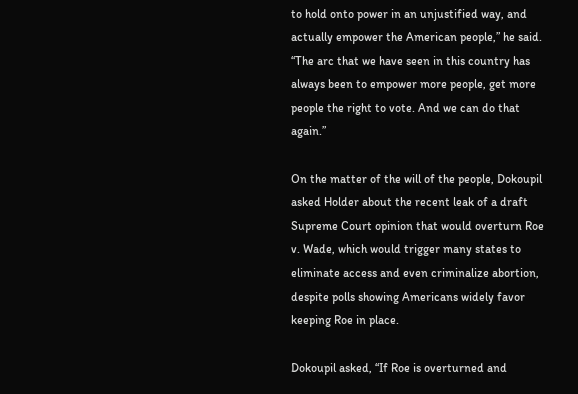to hold onto power in an unjustified way, and actually empower the American people,” he said. “The arc that we have seen in this country has always been to empower more people, get more people the right to vote. And we can do that again.”

On the matter of the will of the people, Dokoupil asked Holder about the recent leak of a draft Supreme Court opinion that would overturn Roe v. Wade, which would trigger many states to eliminate access and even criminalize abortion, despite polls showing Americans widely favor keeping Roe in place.

Dokoupil asked, “If Roe is overturned and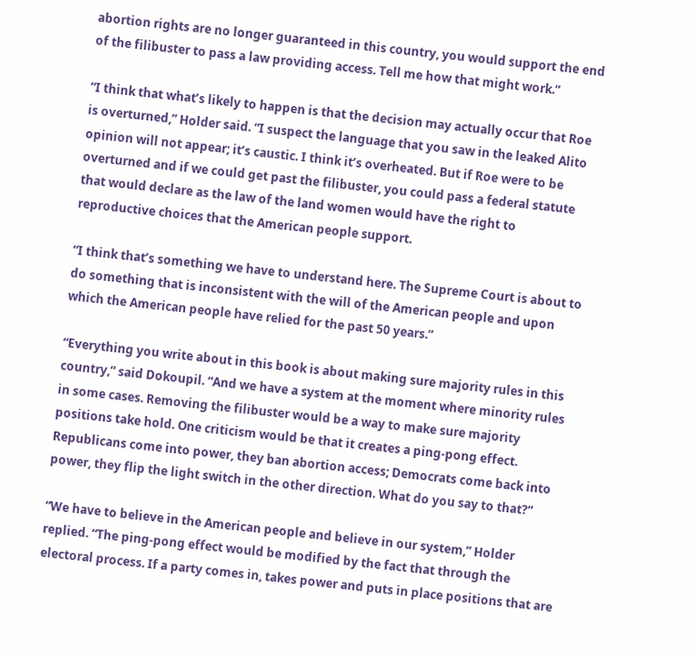abortion rights are no longer guaranteed in this country, you would support the end of the filibuster to pass a law providing access. Tell me how that might work.”

“I think that what’s likely to happen is that the decision may actually occur that Roe is overturned,” Holder said. “I suspect the language that you saw in the leaked Alito opinion will not appear; it’s caustic. I think it’s overheated. But if Roe were to be overturned and if we could get past the filibuster, you could pass a federal statute that would declare as the law of the land women would have the right to reproductive choices that the American people support.

“I think that’s something we have to understand here. The Supreme Court is about to do something that is inconsistent with the will of the American people and upon which the American people have relied for the past 50 years.”

“Everything you write about in this book is about making sure majority rules in this country,” said Dokoupil. “And we have a system at the moment where minority rules in some cases. Removing the filibuster would be a way to make sure majority positions take hold. One criticism would be that it creates a ping-pong effect. Republicans come into power, they ban abortion access; Democrats come back into power, they flip the light switch in the other direction. What do you say to that?”

“We have to believe in the American people and believe in our system,” Holder replied. “The ping-pong effect would be modified by the fact that through the electoral process. If a party comes in, takes power and puts in place positions that are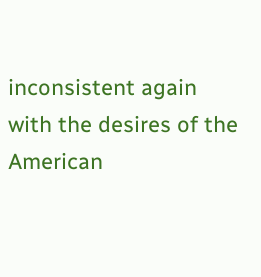inconsistent again with the desires of the American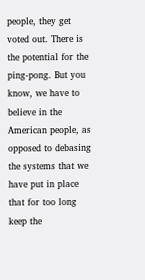people, they get voted out. There is the potential for the ping-pong. But you know, we have to believe in the American people, as opposed to debasing the systems that we have put in place that for too long keep the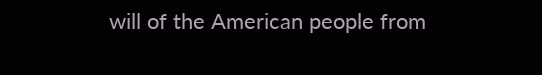will of the American people from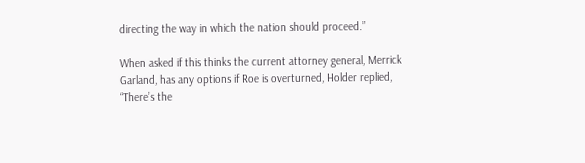directing the way in which the nation should proceed.”

When asked if this thinks the current attorney general, Merrick Garland, has any options if Roe is overturned, Holder replied, “There’s the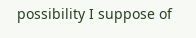possibility I suppose of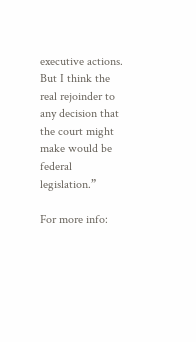executive actions. But I think the real rejoinder to any decision that the court might make would be federal legislation.”

For more info: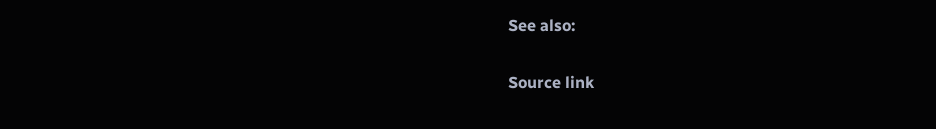See also:

Source link